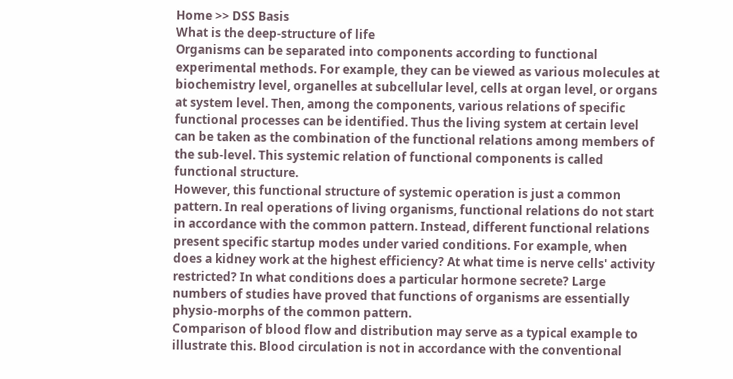Home >> DSS Basis
What is the deep-structure of life
Organisms can be separated into components according to functional experimental methods. For example, they can be viewed as various molecules at biochemistry level, organelles at subcellular level, cells at organ level, or organs at system level. Then, among the components, various relations of specific functional processes can be identified. Thus the living system at certain level can be taken as the combination of the functional relations among members of the sub-level. This systemic relation of functional components is called functional structure.
However, this functional structure of systemic operation is just a common pattern. In real operations of living organisms, functional relations do not start in accordance with the common pattern. Instead, different functional relations present specific startup modes under varied conditions. For example, when does a kidney work at the highest efficiency? At what time is nerve cells' activity restricted? In what conditions does a particular hormone secrete? Large numbers of studies have proved that functions of organisms are essentially physio-morphs of the common pattern.
Comparison of blood flow and distribution may serve as a typical example to illustrate this. Blood circulation is not in accordance with the conventional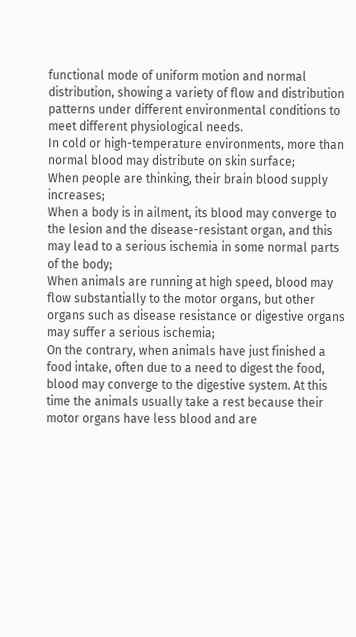functional mode of uniform motion and normal distribution, showing a variety of flow and distribution patterns under different environmental conditions to meet different physiological needs.
In cold or high-temperature environments, more than normal blood may distribute on skin surface;
When people are thinking, their brain blood supply increases;
When a body is in ailment, its blood may converge to the lesion and the disease-resistant organ, and this may lead to a serious ischemia in some normal parts of the body;
When animals are running at high speed, blood may flow substantially to the motor organs, but other organs such as disease resistance or digestive organs may suffer a serious ischemia;
On the contrary, when animals have just finished a food intake, often due to a need to digest the food, blood may converge to the digestive system. At this time the animals usually take a rest because their motor organs have less blood and are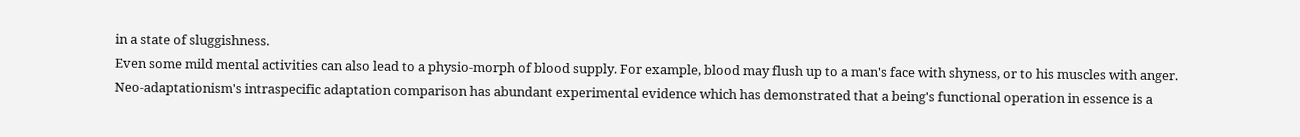in a state of sluggishness.
Even some mild mental activities can also lead to a physio-morph of blood supply. For example, blood may flush up to a man's face with shyness, or to his muscles with anger.
Neo-adaptationism's intraspecific adaptation comparison has abundant experimental evidence which has demonstrated that a being's functional operation in essence is a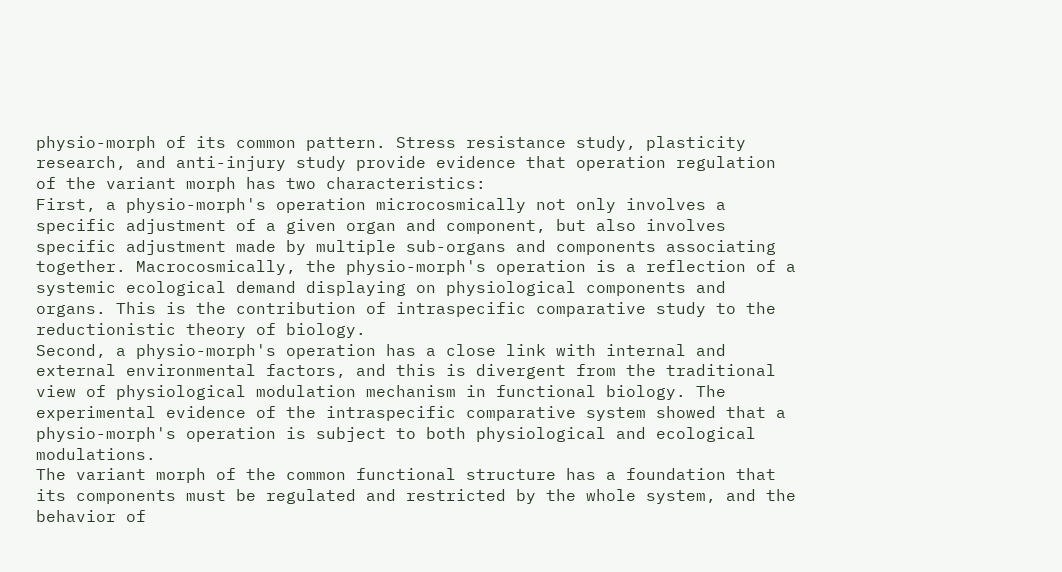physio-morph of its common pattern. Stress resistance study, plasticity research, and anti-injury study provide evidence that operation regulation of the variant morph has two characteristics:
First, a physio-morph's operation microcosmically not only involves a specific adjustment of a given organ and component, but also involves specific adjustment made by multiple sub-organs and components associating together. Macrocosmically, the physio-morph's operation is a reflection of a systemic ecological demand displaying on physiological components and organs. This is the contribution of intraspecific comparative study to the reductionistic theory of biology.
Second, a physio-morph's operation has a close link with internal and external environmental factors, and this is divergent from the traditional view of physiological modulation mechanism in functional biology. The experimental evidence of the intraspecific comparative system showed that a physio-morph's operation is subject to both physiological and ecological modulations.
The variant morph of the common functional structure has a foundation that its components must be regulated and restricted by the whole system, and the behavior of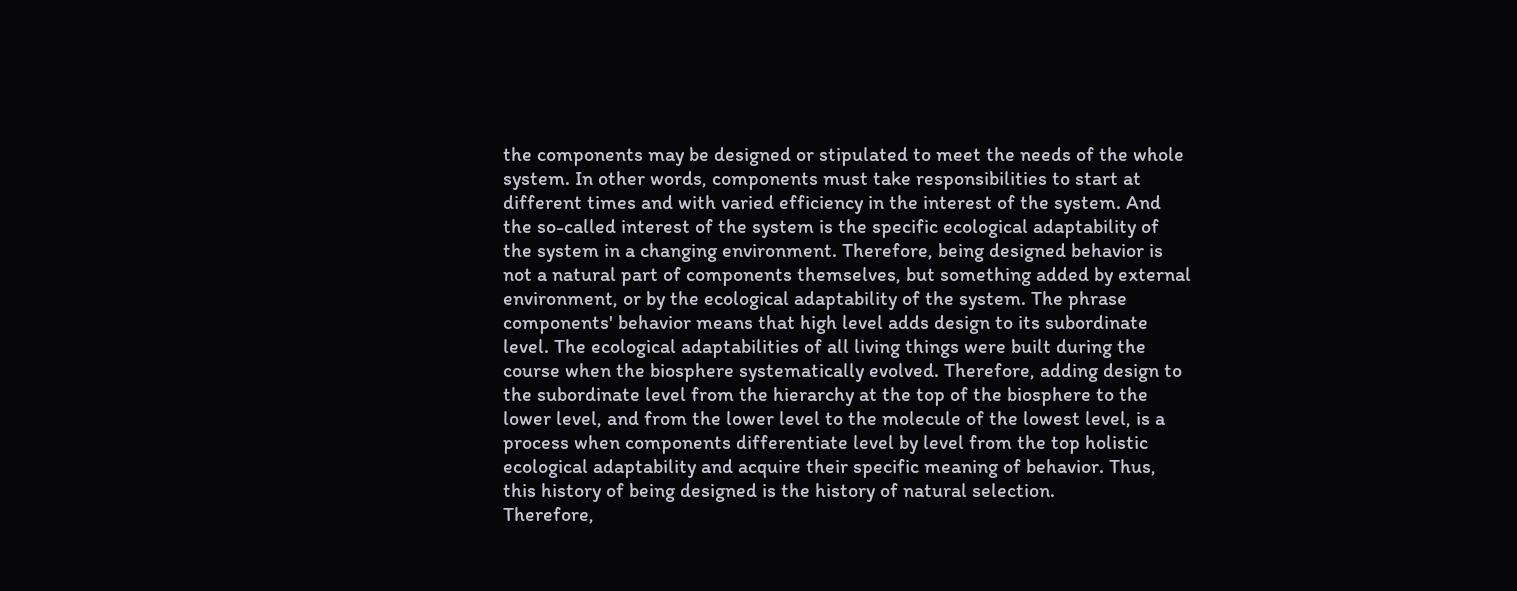the components may be designed or stipulated to meet the needs of the whole system. In other words, components must take responsibilities to start at different times and with varied efficiency in the interest of the system. And the so-called interest of the system is the specific ecological adaptability of the system in a changing environment. Therefore, being designed behavior is not a natural part of components themselves, but something added by external environment, or by the ecological adaptability of the system. The phrase components' behavior means that high level adds design to its subordinate level. The ecological adaptabilities of all living things were built during the course when the biosphere systematically evolved. Therefore, adding design to the subordinate level from the hierarchy at the top of the biosphere to the lower level, and from the lower level to the molecule of the lowest level, is a process when components differentiate level by level from the top holistic ecological adaptability and acquire their specific meaning of behavior. Thus, this history of being designed is the history of natural selection.
Therefore,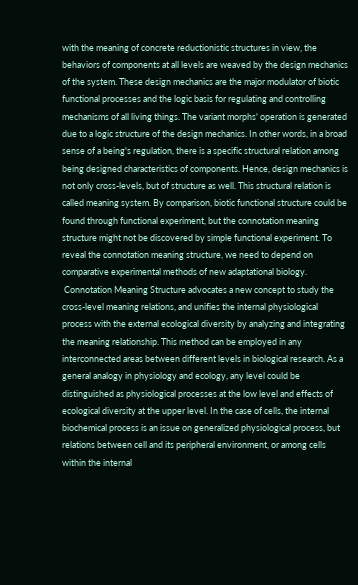with the meaning of concrete reductionistic structures in view, the behaviors of components at all levels are weaved by the design mechanics of the system. These design mechanics are the major modulator of biotic functional processes and the logic basis for regulating and controlling mechanisms of all living things. The variant morphs' operation is generated due to a logic structure of the design mechanics. In other words, in a broad sense of a being's regulation, there is a specific structural relation among being designed characteristics of components. Hence, design mechanics is not only cross-levels, but of structure as well. This structural relation is called meaning system. By comparison, biotic functional structure could be found through functional experiment, but the connotation meaning structure might not be discovered by simple functional experiment. To reveal the connotation meaning structure, we need to depend on comparative experimental methods of new adaptational biology.
 Connotation Meaning Structure advocates a new concept to study the cross-level meaning relations, and unifies the internal physiological process with the external ecological diversity by analyzing and integrating the meaning relationship. This method can be employed in any interconnected areas between different levels in biological research. As a general analogy in physiology and ecology, any level could be distinguished as physiological processes at the low level and effects of ecological diversity at the upper level. In the case of cells, the internal biochemical process is an issue on generalized physiological process, but relations between cell and its peripheral environment, or among cells within the internal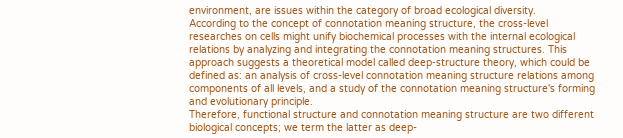environment, are issues within the category of broad ecological diversity.
According to the concept of connotation meaning structure, the cross-level researches on cells might unify biochemical processes with the internal ecological relations by analyzing and integrating the connotation meaning structures. This approach suggests a theoretical model called deep-structure theory, which could be defined as: an analysis of cross-level connotation meaning structure relations among components of all levels, and a study of the connotation meaning structure's forming and evolutionary principle.
Therefore, functional structure and connotation meaning structure are two different biological concepts; we term the latter as deep-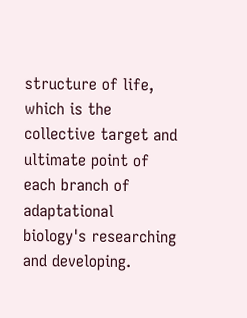structure of life, which is the collective target and ultimate point of each branch of adaptational biology's researching and developing.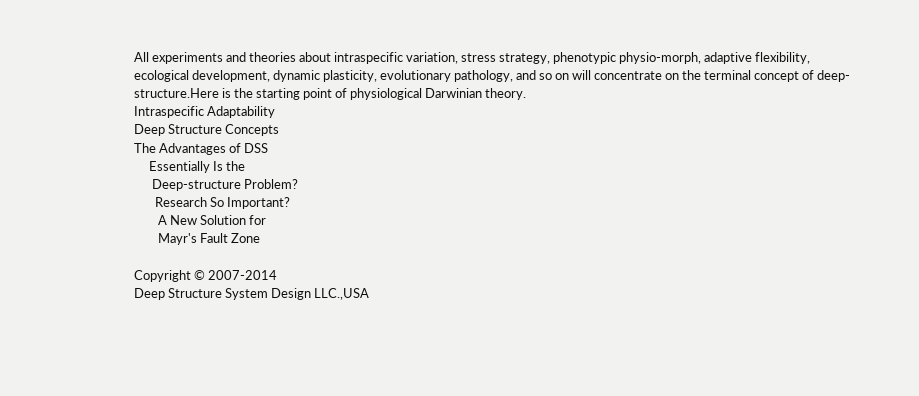All experiments and theories about intraspecific variation, stress strategy, phenotypic physio-morph, adaptive flexibility, ecological development, dynamic plasticity, evolutionary pathology, and so on will concentrate on the terminal concept of deep-structure.Here is the starting point of physiological Darwinian theory.
Intraspecific Adaptability
Deep Structure Concepts
The Advantages of DSS
     Essentially Is the
      Deep-structure Problem?
       Research So Important?
        A New Solution for
        Mayr's Fault Zone

Copyright © 2007-2014
Deep Structure System Design LLC.,USA